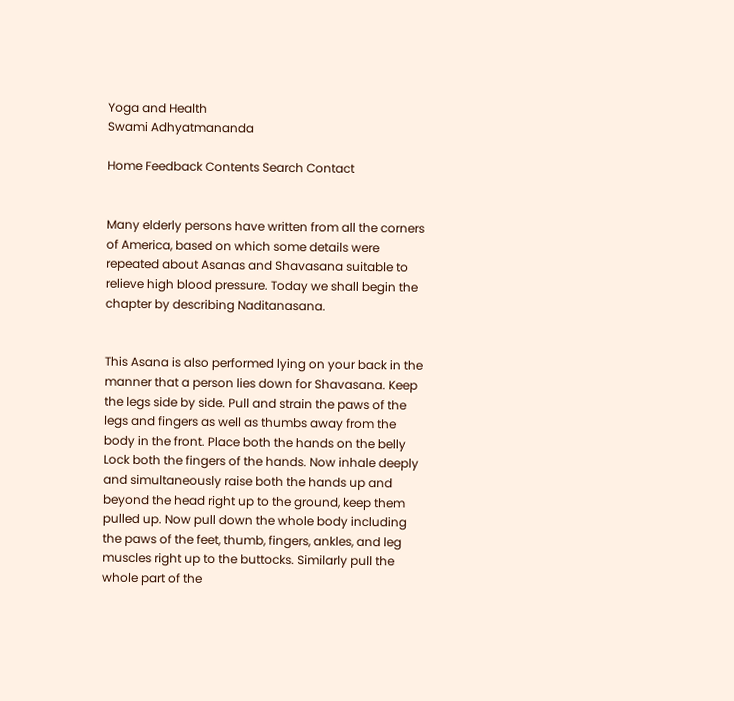Yoga and Health
Swami Adhyatmananda

Home Feedback Contents Search Contact


Many elderly persons have written from all the corners of America, based on which some details were repeated about Asanas and Shavasana suitable to relieve high blood pressure. Today we shall begin the chapter by describing Naditanasana.


This Asana is also performed lying on your back in the manner that a person lies down for Shavasana. Keep the legs side by side. Pull and strain the paws of the legs and fingers as well as thumbs away from the body in the front. Place both the hands on the belly Lock both the fingers of the hands. Now inhale deeply and simultaneously raise both the hands up and beyond the head right up to the ground, keep them pulled up. Now pull down the whole body including the paws of the feet, thumb, fingers, ankles, and leg muscles right up to the buttocks. Similarly pull the whole part of the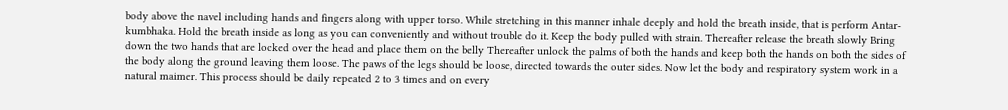body above the navel including hands and fingers along with upper torso. While stretching in this manner inhale deeply and hold the breath inside, that is perform Antar-kumbhaka. Hold the breath inside as long as you can conveniently and without trouble do it. Keep the body pulled with strain. Thereafter release the breath slowly Bring down the two hands that are locked over the head and place them on the belly Thereafter unlock the palms of both the hands and keep both the hands on both the sides of the body along the ground leaving them loose. The paws of the legs should be loose, directed towards the outer sides. Now let the body and respiratory system work in a natural maimer. This process should be daily repeated 2 to 3 times and on every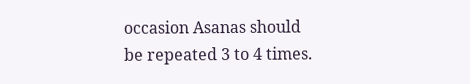occasion Asanas should be repeated 3 to 4 times.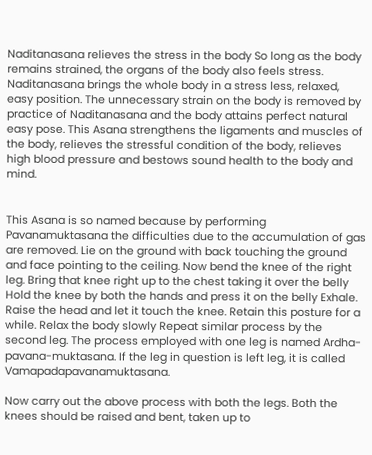Naditanasana relieves the stress in the body So long as the body remains strained, the organs of the body also feels stress. Naditanasana brings the whole body in a stress less, relaxed, easy position. The unnecessary strain on the body is removed by practice of Naditanasana and the body attains perfect natural easy pose. This Asana strengthens the ligaments and muscles of the body, relieves the stressful condition of the body, relieves high blood pressure and bestows sound health to the body and mind.


This Asana is so named because by performing Pavanamuktasana the difficulties due to the accumulation of gas are removed. Lie on the ground with back touching the ground and face pointing to the ceiling. Now bend the knee of the right leg. Bring that knee right up to the chest taking it over the belly Hold the knee by both the hands and press it on the belly Exhale. Raise the head and let it touch the knee. Retain this posture for a while. Relax the body slowly Repeat similar process by the second leg. The process employed with one leg is named Ardha-pavana-muktasana. If the leg in question is left leg, it is called Vamapadapavanamuktasana.

Now carry out the above process with both the legs. Both the knees should be raised and bent, taken up to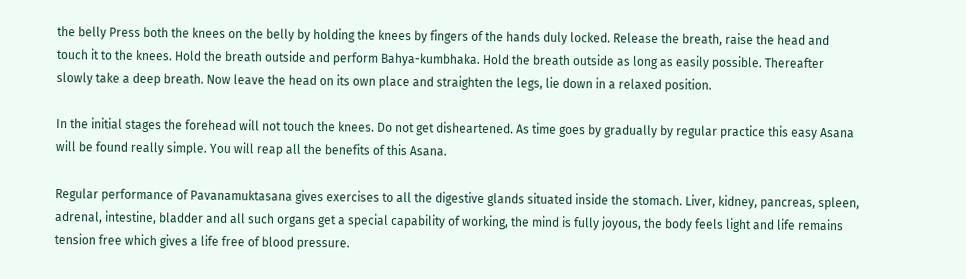the belly Press both the knees on the belly by holding the knees by fingers of the hands duly locked. Release the breath, raise the head and touch it to the knees. Hold the breath outside and perform Bahya-kumbhaka. Hold the breath outside as long as easily possible. Thereafter slowly take a deep breath. Now leave the head on its own place and straighten the legs, lie down in a relaxed position.

In the initial stages the forehead will not touch the knees. Do not get disheartened. As time goes by gradually by regular practice this easy Asana will be found really simple. You will reap all the benefits of this Asana.

Regular performance of Pavanamuktasana gives exercises to all the digestive glands situated inside the stomach. Liver, kidney, pancreas, spleen, adrenal, intestine, bladder and all such organs get a special capability of working, the mind is fully joyous, the body feels light and life remains tension free which gives a life free of blood pressure.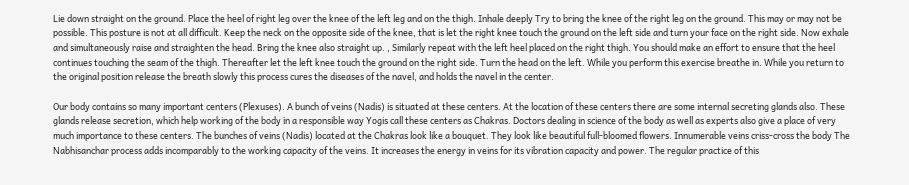Lie down straight on the ground. Place the heel of right leg over the knee of the left leg and on the thigh. Inhale deeply Try to bring the knee of the right leg on the ground. This may or may not be possible. This posture is not at all difficult. Keep the neck on the opposite side of the knee, that is let the right knee touch the ground on the left side and turn your face on the right side. Now exhale and simultaneously raise and straighten the head. Bring the knee also straight up. , Similarly repeat with the left heel placed on the right thigh. You should make an effort to ensure that the heel continues touching the seam of the thigh. Thereafter let the left knee touch the ground on the right side. Turn the head on the left. While you perform this exercise breathe in. While you return to the original position release the breath slowly this process cures the diseases of the navel, and holds the navel in the center.

Our body contains so many important centers (Plexuses). A bunch of veins (Nadis) is situated at these centers. At the location of these centers there are some internal secreting glands also. These glands release secretion, which help working of the body in a responsible way Yogis call these centers as Chakras. Doctors dealing in science of the body as well as experts also give a place of very much importance to these centers. The bunches of veins (Nadis) located at the Chakras look like a bouquet. They look like beautiful full-bloomed flowers. Innumerable veins criss-cross the body The Nabhisanchar process adds incomparably to the working capacity of the veins. It increases the energy in veins for its vibration capacity and power. The regular practice of this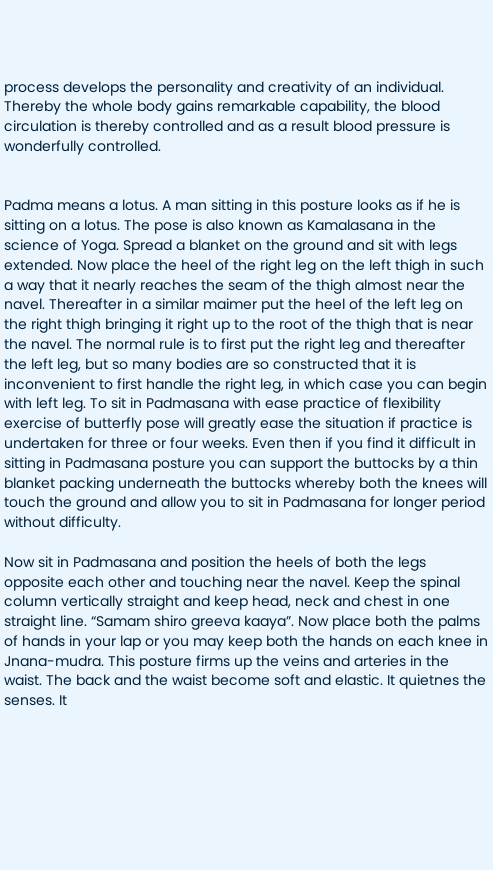process develops the personality and creativity of an individual. Thereby the whole body gains remarkable capability, the blood circulation is thereby controlled and as a result blood pressure is wonderfully controlled.


Padma means a lotus. A man sitting in this posture looks as if he is sitting on a lotus. The pose is also known as Kamalasana in the science of Yoga. Spread a blanket on the ground and sit with legs extended. Now place the heel of the right leg on the left thigh in such a way that it nearly reaches the seam of the thigh almost near the navel. Thereafter in a similar maimer put the heel of the left leg on the right thigh bringing it right up to the root of the thigh that is near the navel. The normal rule is to first put the right leg and thereafter the left leg, but so many bodies are so constructed that it is inconvenient to first handle the right leg, in which case you can begin with left leg. To sit in Padmasana with ease practice of flexibility exercise of butterfly pose will greatly ease the situation if practice is undertaken for three or four weeks. Even then if you find it difficult in sitting in Padmasana posture you can support the buttocks by a thin blanket packing underneath the buttocks whereby both the knees will touch the ground and allow you to sit in Padmasana for longer period without difficulty.

Now sit in Padmasana and position the heels of both the legs opposite each other and touching near the navel. Keep the spinal column vertically straight and keep head, neck and chest in one straight line. “Samam shiro greeva kaaya”. Now place both the palms of hands in your lap or you may keep both the hands on each knee in Jnana-mudra. This posture firms up the veins and arteries in the waist. The back and the waist become soft and elastic. It quietnes the senses. It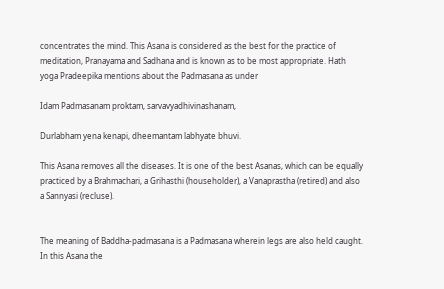concentrates the mind. This Asana is considered as the best for the practice of meditation, Pranayama and Sadhana and is known as to be most appropriate. Hath yoga Pradeepika mentions about the Padmasana as under

Idam Padmasanam proktam, sarvavyadhivinashanam,

Durlabham yena kenapi, dheemantam labhyate bhuvi.

This Asana removes all the diseases. It is one of the best Asanas, which can be equally practiced by a Brahmachari, a Grihasthi (householder), a Vanaprastha (retired) and also a Sannyasi (recluse).


The meaning of Baddha-padmasana is a Padmasana wherein legs are also held caught. In this Asana the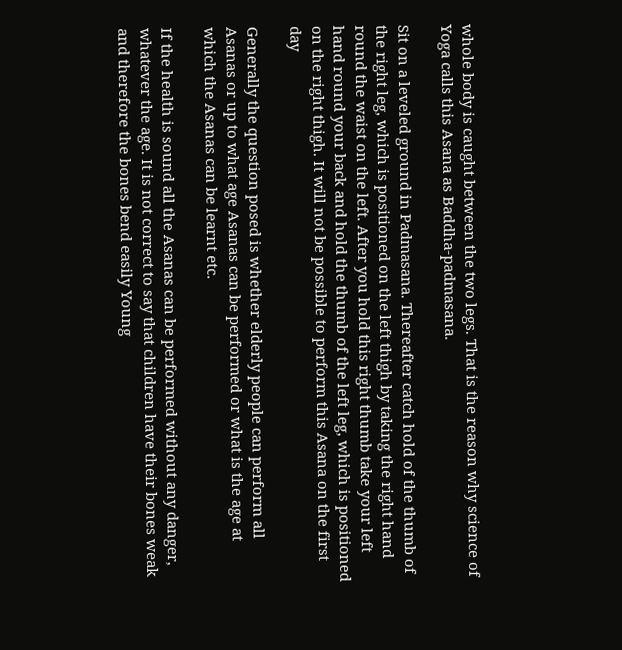whole body is caught between the two legs. That is the reason why science of Yoga calls this Asana as Baddha-padmasana.

Sit on a leveled ground in Padmasana. Thereafter catch hold of the thumb of the right leg, which is positioned on the left thigh by taking the right hand round the waist on the left. After you hold this right thumb take your left hand round your back and hold the thumb of the left leg, which is positioned on the right thigh. It will not be possible to perform this Asana on the first day

Generally the question posed is whether elderly people can perform all Asanas or up to what age Asanas can be performed or what is the age at which the Asanas can be learnt etc.

If the health is sound all the Asanas can be performed without any danger, whatever the age. It is not correct to say that children have their bones weak and therefore the bones bend easily Young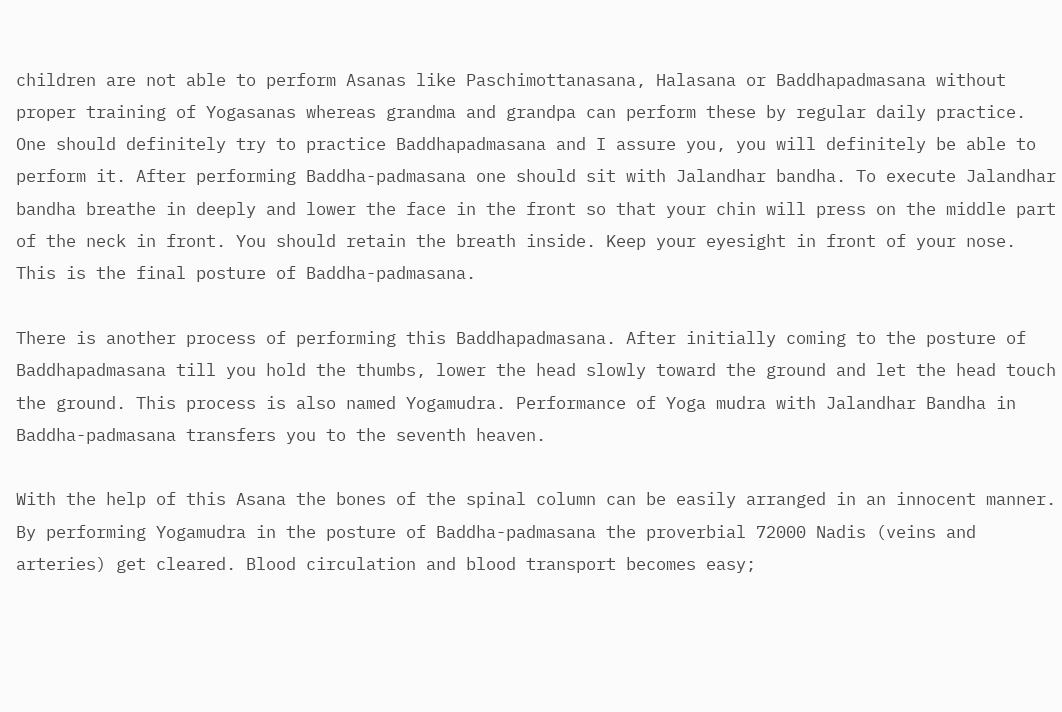children are not able to perform Asanas like Paschimottanasana, Halasana or Baddhapadmasana without proper training of Yogasanas whereas grandma and grandpa can perform these by regular daily practice. One should definitely try to practice Baddhapadmasana and I assure you, you will definitely be able to perform it. After performing Baddha-padmasana one should sit with Jalandhar bandha. To execute Jalandhar bandha breathe in deeply and lower the face in the front so that your chin will press on the middle part of the neck in front. You should retain the breath inside. Keep your eyesight in front of your nose. This is the final posture of Baddha-padmasana.

There is another process of performing this Baddhapadmasana. After initially coming to the posture of Baddhapadmasana till you hold the thumbs, lower the head slowly toward the ground and let the head touch the ground. This process is also named Yogamudra. Performance of Yoga mudra with Jalandhar Bandha in Baddha-padmasana transfers you to the seventh heaven.

With the help of this Asana the bones of the spinal column can be easily arranged in an innocent manner. By performing Yogamudra in the posture of Baddha-padmasana the proverbial 72000 Nadis (veins and arteries) get cleared. Blood circulation and blood transport becomes easy;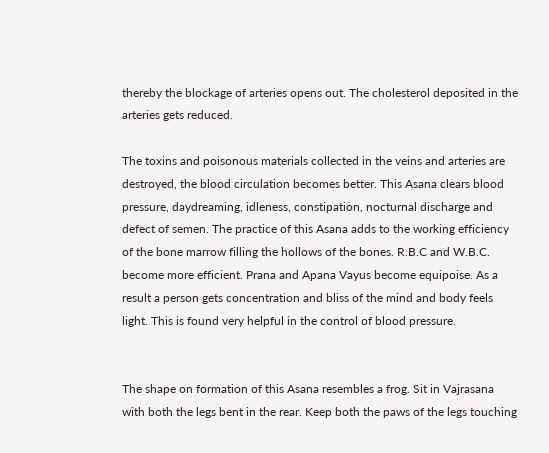thereby the blockage of arteries opens out. The cholesterol deposited in the arteries gets reduced.

The toxins and poisonous materials collected in the veins and arteries are destroyed, the blood circulation becomes better. This Asana clears blood pressure, daydreaming, idleness, constipation, nocturnal discharge and defect of semen. The practice of this Asana adds to the working efficiency of the bone marrow filling the hollows of the bones. R.B.C and W.B.C. become more efficient. Prana and Apana Vayus become equipoise. As a result a person gets concentration and bliss of the mind and body feels light. This is found very helpful in the control of blood pressure.


The shape on formation of this Asana resembles a frog. Sit in Vajrasana with both the legs bent in the rear. Keep both the paws of the legs touching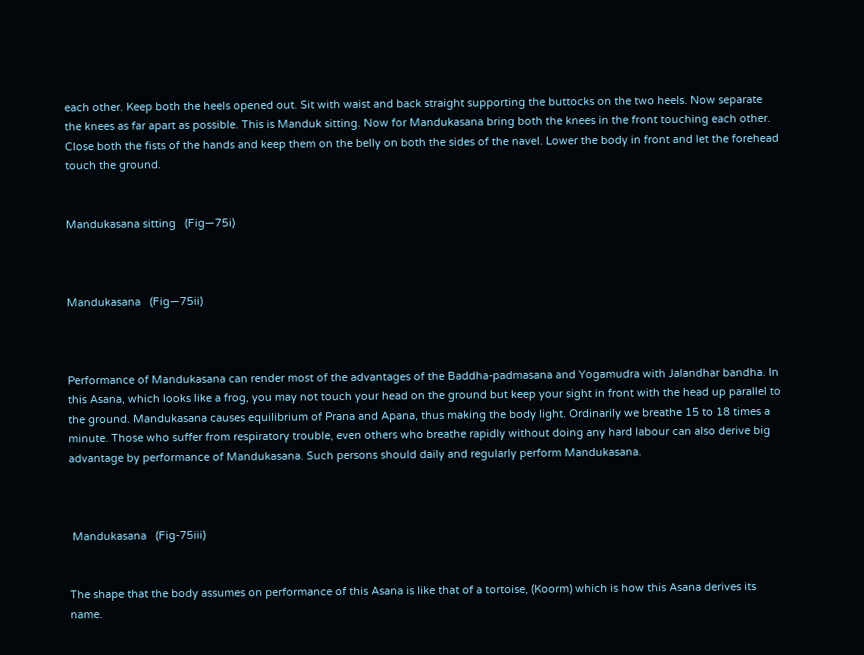each other. Keep both the heels opened out. Sit with waist and back straight supporting the buttocks on the two heels. Now separate the knees as far apart as possible. This is Manduk sitting. Now for Mandukasana bring both the knees in the front touching each other. Close both the fists of the hands and keep them on the belly on both the sides of the navel. Lower the body in front and let the forehead touch the ground.


Mandukasana sitting   (Fig—75i)



Mandukasana   (Fig—75ii)



Performance of Mandukasana can render most of the advantages of the Baddha-padmasana and Yogamudra with Jalandhar bandha. In this Asana, which looks like a frog, you may not touch your head on the ground but keep your sight in front with the head up parallel to the ground. Mandukasana causes equilibrium of Prana and Apana, thus making the body light. Ordinarily we breathe 15 to 18 times a minute. Those who suffer from respiratory trouble, even others who breathe rapidly without doing any hard labour can also derive big advantage by performance of Mandukasana. Such persons should daily and regularly perform Mandukasana.



 Mandukasana   (Fig-75iii)


The shape that the body assumes on performance of this Asana is like that of a tortoise, (Koorm) which is how this Asana derives its name.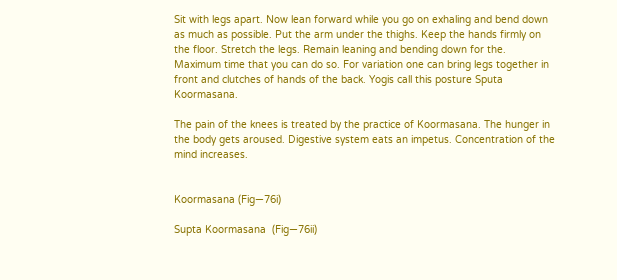Sit with legs apart. Now lean forward while you go on exhaling and bend down as much as possible. Put the arm under the thighs. Keep the hands firmly on the floor. Stretch the legs. Remain leaning and bending down for the. Maximum time that you can do so. For variation one can bring legs together in front and clutches of hands of the back. Yogis call this posture Sputa Koormasana.

The pain of the knees is treated by the practice of Koormasana. The hunger in the body gets aroused. Digestive system eats an impetus. Concentration of the mind increases.


Koormasana (Fig—76i)

Supta Koormasana  (Fig—76ii)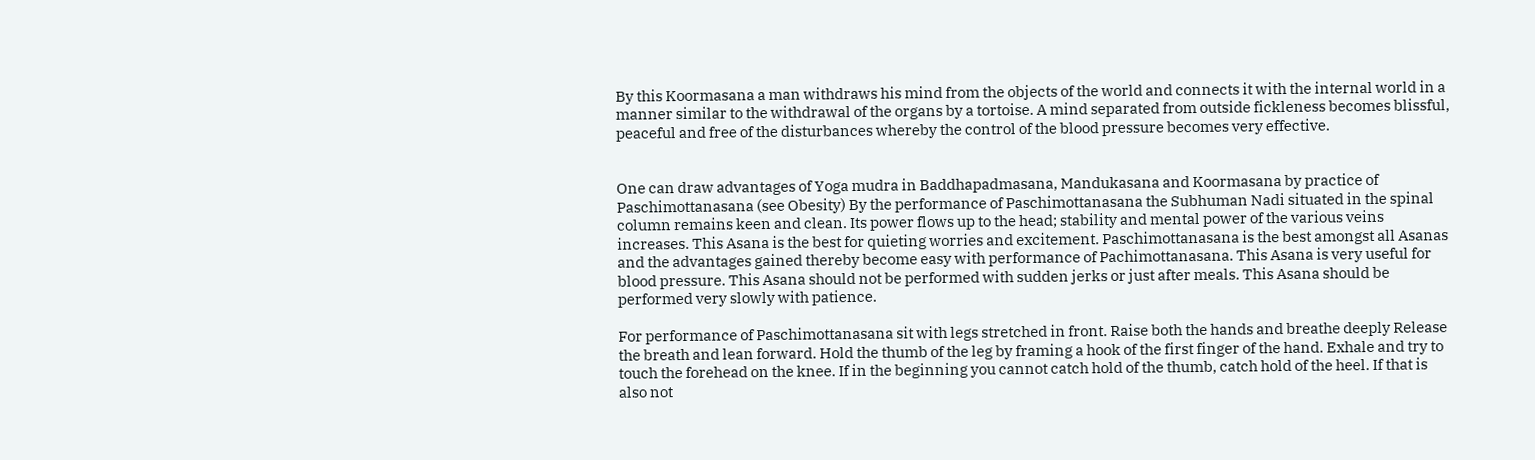By this Koormasana a man withdraws his mind from the objects of the world and connects it with the internal world in a manner similar to the withdrawal of the organs by a tortoise. A mind separated from outside fickleness becomes blissful, peaceful and free of the disturbances whereby the control of the blood pressure becomes very effective.


One can draw advantages of Yoga mudra in Baddhapadmasana, Mandukasana and Koormasana by practice of Paschimottanasana (see Obesity) By the performance of Paschimottanasana the Subhuman Nadi situated in the spinal column remains keen and clean. Its power flows up to the head; stability and mental power of the various veins increases. This Asana is the best for quieting worries and excitement. Paschimottanasana is the best amongst all Asanas and the advantages gained thereby become easy with performance of Pachimottanasana. This Asana is very useful for blood pressure. This Asana should not be performed with sudden jerks or just after meals. This Asana should be performed very slowly with patience.

For performance of Paschimottanasana sit with legs stretched in front. Raise both the hands and breathe deeply Release the breath and lean forward. Hold the thumb of the leg by framing a hook of the first finger of the hand. Exhale and try to touch the forehead on the knee. If in the beginning you cannot catch hold of the thumb, catch hold of the heel. If that is also not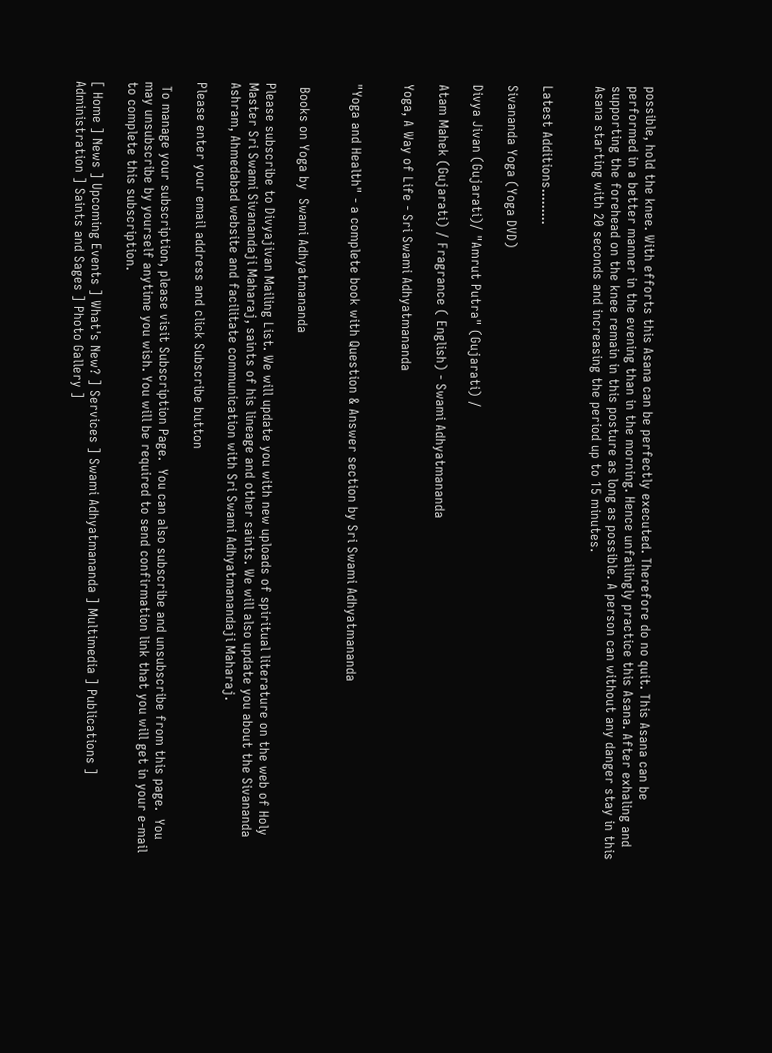possible, hold the knee. With efforts this Asana can be perfectly executed. Therefore do no quit. This Asana can be performed in a better manner in the evening than in the morning. Hence unfailingly practice this Asana. After exhaling and supporting the forehead on the knee remain in this posture as long as possible. A person can without any danger stay in this Asana starting with 20 seconds and increasing the period up to 15 minutes.


Latest Additions.........

Sivananda Yoga (Yoga DVD)

Divya Jivan (Gujarati)/ "Amrut Putra" (Gujarati) /

Atam Mahek (Gujarati) / Fragrance ( English) - Swami Adhyatmananda

Yoga, A Way of Life - Sri Swami Adhyatmananda


"Yoga and Health" - a complete book with Question & Answer section by Sri Swami Adhyatmananda


 Books on Yoga by  Swami Adhyatmananda

Please subscribe to Divyajivan Mailing List. We will update you with new uploads of spiritual literature on the web of Holy Master Sri Swami Sivanandaji Maharaj, saints of his lineage and other saints. We will also update you about the Sivananda Ashram, Ahmedabad website and facilitate communication with Sri Swami Adhyatmanandaji Maharaj.

Please enter your email address and click Subscribe button

 To manage your subscription, please visit Subscription Page.  You can also subscribe and unsubscribe from this page.  You may unsubscribe by yourself anytime you wish. You will be required to send confirmation link that you will get in your e-mail to complete this subscription.

[ Home ] News ] Upcoming Events ] What's New? ] Services ] Swami Adhyatmananda ] Multimedia ] Publications ] Administration ] Saints and Sages ] Photo Gallery ]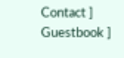Contact ] Guestbook ]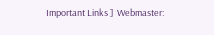Important Links ]  Webmaster: